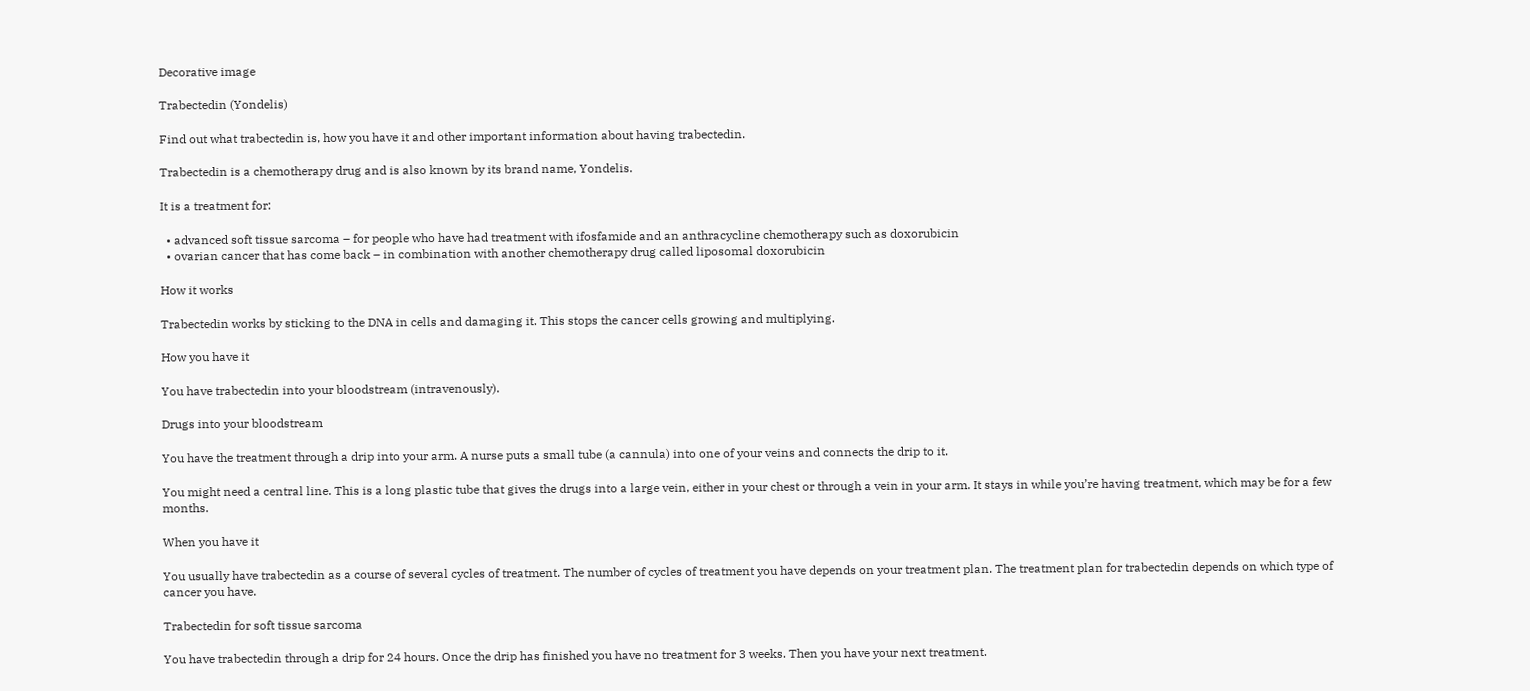Decorative image

Trabectedin (Yondelis)

Find out what trabectedin is, how you have it and other important information about having trabectedin.

Trabectedin is a chemotherapy drug and is also known by its brand name, Yondelis.

It is a treatment for:

  • advanced soft tissue sarcoma – for people who have had treatment with ifosfamide and an anthracycline chemotherapy such as doxorubicin
  • ovarian cancer that has come back – in combination with another chemotherapy drug called liposomal doxorubicin

How it works

Trabectedin works by sticking to the DNA in cells and damaging it. This stops the cancer cells growing and multiplying.

How you have it

You have trabectedin into your bloodstream (intravenously).

Drugs into your bloodstream

You have the treatment through a drip into your arm. A nurse puts a small tube (a cannula) into one of your veins and connects the drip to it.

You might need a central line. This is a long plastic tube that gives the drugs into a large vein, either in your chest or through a vein in your arm. It stays in while you’re having treatment, which may be for a few months.

When you have it

You usually have trabectedin as a course of several cycles of treatment. The number of cycles of treatment you have depends on your treatment plan. The treatment plan for trabectedin depends on which type of cancer you have.

Trabectedin for soft tissue sarcoma

You have trabectedin through a drip for 24 hours. Once the drip has finished you have no treatment for 3 weeks. Then you have your next treatment.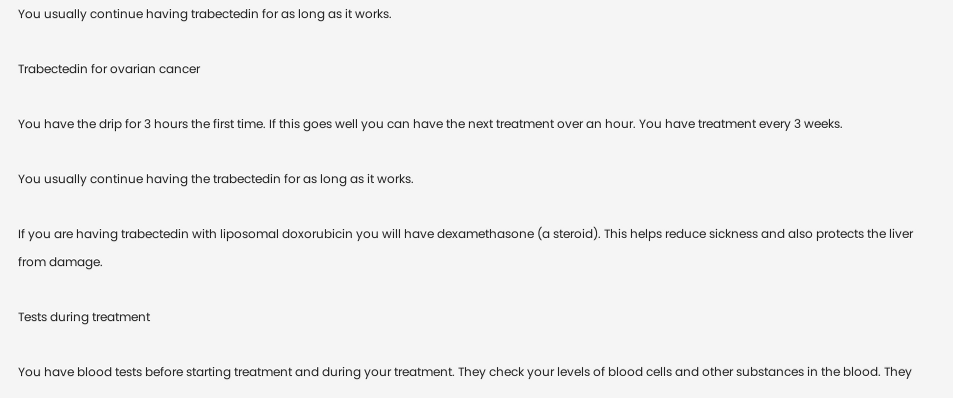You usually continue having trabectedin for as long as it works.

Trabectedin for ovarian cancer

You have the drip for 3 hours the first time. If this goes well you can have the next treatment over an hour. You have treatment every 3 weeks.

You usually continue having the trabectedin for as long as it works.

If you are having trabectedin with liposomal doxorubicin you will have dexamethasone (a steroid). This helps reduce sickness and also protects the liver from damage.

Tests during treatment

You have blood tests before starting treatment and during your treatment. They check your levels of blood cells and other substances in the blood. They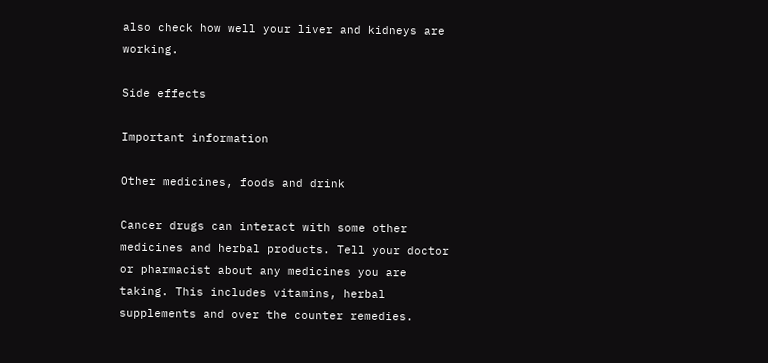also check how well your liver and kidneys are working.

Side effects

Important information

Other medicines, foods and drink

Cancer drugs can interact with some other medicines and herbal products. Tell your doctor or pharmacist about any medicines you are taking. This includes vitamins, herbal supplements and over the counter remedies.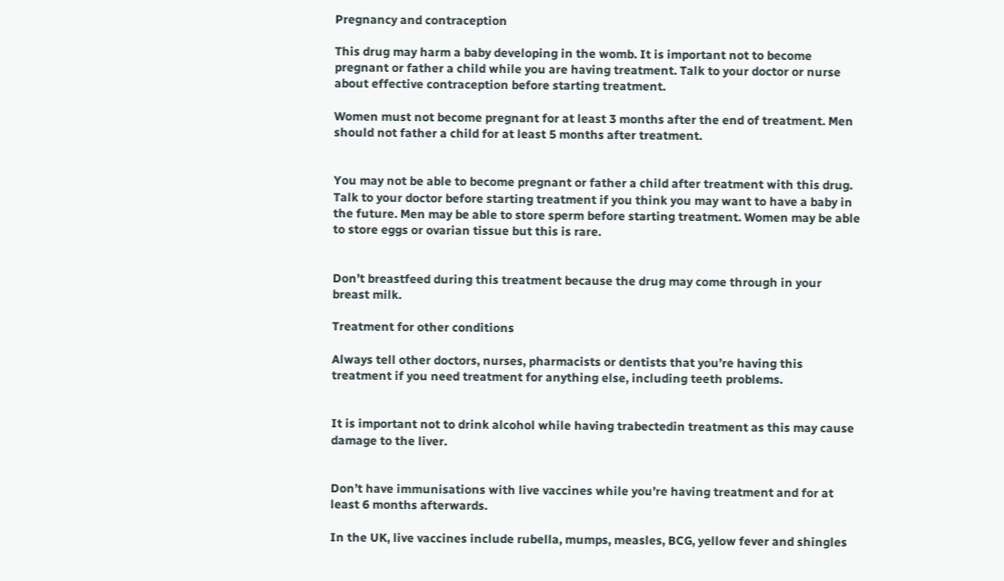Pregnancy and contraception

This drug may harm a baby developing in the womb. It is important not to become pregnant or father a child while you are having treatment. Talk to your doctor or nurse about effective contraception before starting treatment.

Women must not become pregnant for at least 3 months after the end of treatment. Men should not father a child for at least 5 months after treatment.


You may not be able to become pregnant or father a child after treatment with this drug. Talk to your doctor before starting treatment if you think you may want to have a baby in the future. Men may be able to store sperm before starting treatment. Women may be able to store eggs or ovarian tissue but this is rare.


Don’t breastfeed during this treatment because the drug may come through in your breast milk.

Treatment for other conditions

Always tell other doctors, nurses, pharmacists or dentists that you’re having this treatment if you need treatment for anything else, including teeth problems.


It is important not to drink alcohol while having trabectedin treatment as this may cause damage to the liver.


Don’t have immunisations with live vaccines while you’re having treatment and for at least 6 months afterwards.

In the UK, live vaccines include rubella, mumps, measles, BCG, yellow fever and shingles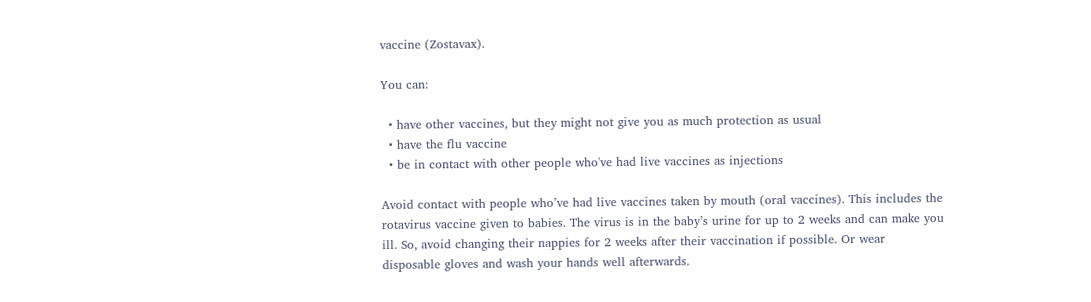vaccine (Zostavax).

You can:

  • have other vaccines, but they might not give you as much protection as usual
  • have the flu vaccine
  • be in contact with other people who've had live vaccines as injections

Avoid contact with people who’ve had live vaccines taken by mouth (oral vaccines). This includes the rotavirus vaccine given to babies. The virus is in the baby’s urine for up to 2 weeks and can make you ill. So, avoid changing their nappies for 2 weeks after their vaccination if possible. Or wear disposable gloves and wash your hands well afterwards.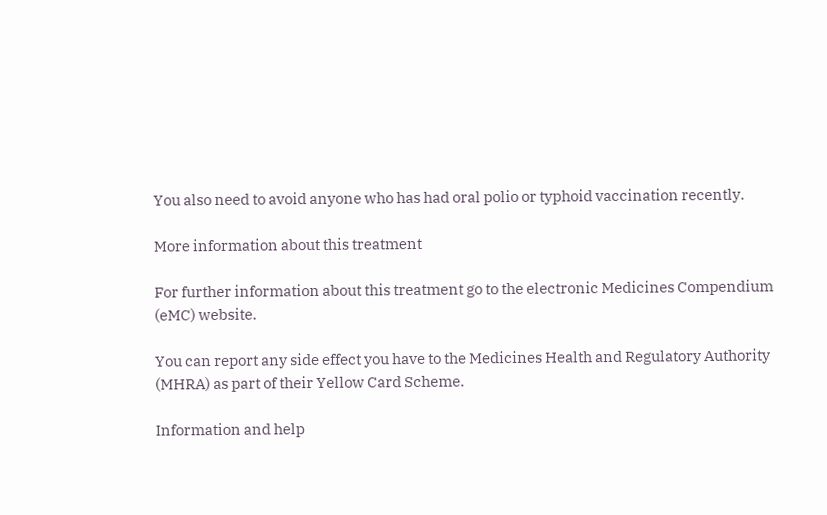You also need to avoid anyone who has had oral polio or typhoid vaccination recently.

More information about this treatment

For further information about this treatment go to the electronic Medicines Compendium (eMC) website.

You can report any side effect you have to the Medicines Health and Regulatory Authority (MHRA) as part of their Yellow Card Scheme.

Information and help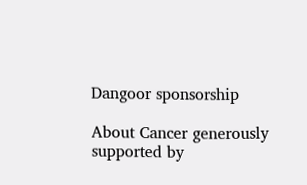Dangoor sponsorship

About Cancer generously supported by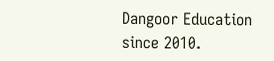Dangoor Education since 2010.